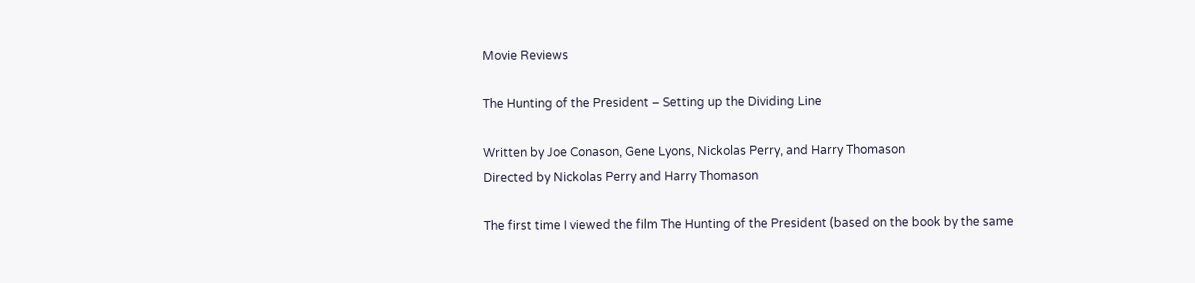Movie Reviews

The Hunting of the President – Setting up the Dividing Line

Written by Joe Conason, Gene Lyons, Nickolas Perry, and Harry Thomason
Directed by Nickolas Perry and Harry Thomason

The first time I viewed the film The Hunting of the President (based on the book by the same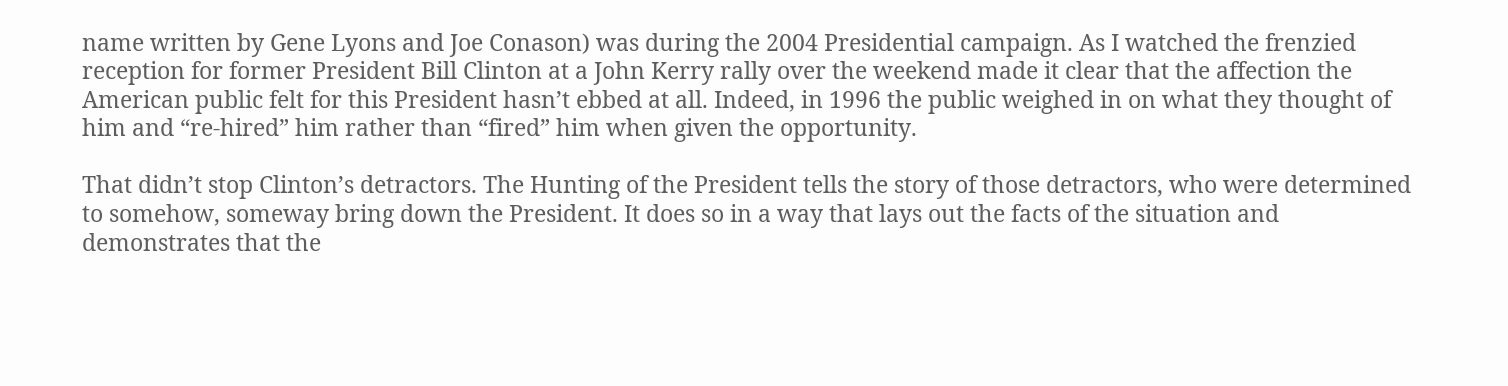name written by Gene Lyons and Joe Conason) was during the 2004 Presidential campaign. As I watched the frenzied reception for former President Bill Clinton at a John Kerry rally over the weekend made it clear that the affection the American public felt for this President hasn’t ebbed at all. Indeed, in 1996 the public weighed in on what they thought of him and “re-hired” him rather than “fired” him when given the opportunity.

That didn’t stop Clinton’s detractors. The Hunting of the President tells the story of those detractors, who were determined to somehow, someway bring down the President. It does so in a way that lays out the facts of the situation and demonstrates that the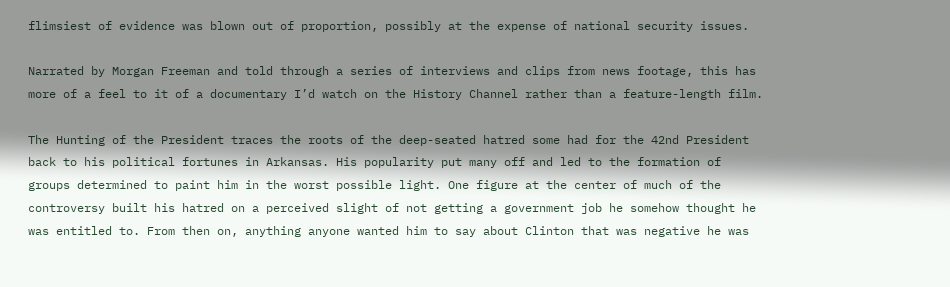flimsiest of evidence was blown out of proportion, possibly at the expense of national security issues.

Narrated by Morgan Freeman and told through a series of interviews and clips from news footage, this has more of a feel to it of a documentary I’d watch on the History Channel rather than a feature-length film.

The Hunting of the President traces the roots of the deep-seated hatred some had for the 42nd President back to his political fortunes in Arkansas. His popularity put many off and led to the formation of groups determined to paint him in the worst possible light. One figure at the center of much of the controversy built his hatred on a perceived slight of not getting a government job he somehow thought he was entitled to. From then on, anything anyone wanted him to say about Clinton that was negative he was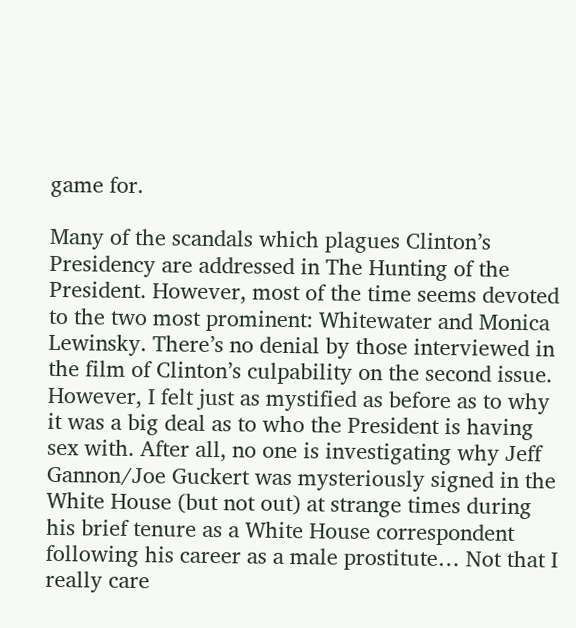game for.

Many of the scandals which plagues Clinton’s Presidency are addressed in The Hunting of the President. However, most of the time seems devoted to the two most prominent: Whitewater and Monica Lewinsky. There’s no denial by those interviewed in the film of Clinton’s culpability on the second issue. However, I felt just as mystified as before as to why it was a big deal as to who the President is having sex with. After all, no one is investigating why Jeff Gannon/Joe Guckert was mysteriously signed in the White House (but not out) at strange times during his brief tenure as a White House correspondent following his career as a male prostitute… Not that I really care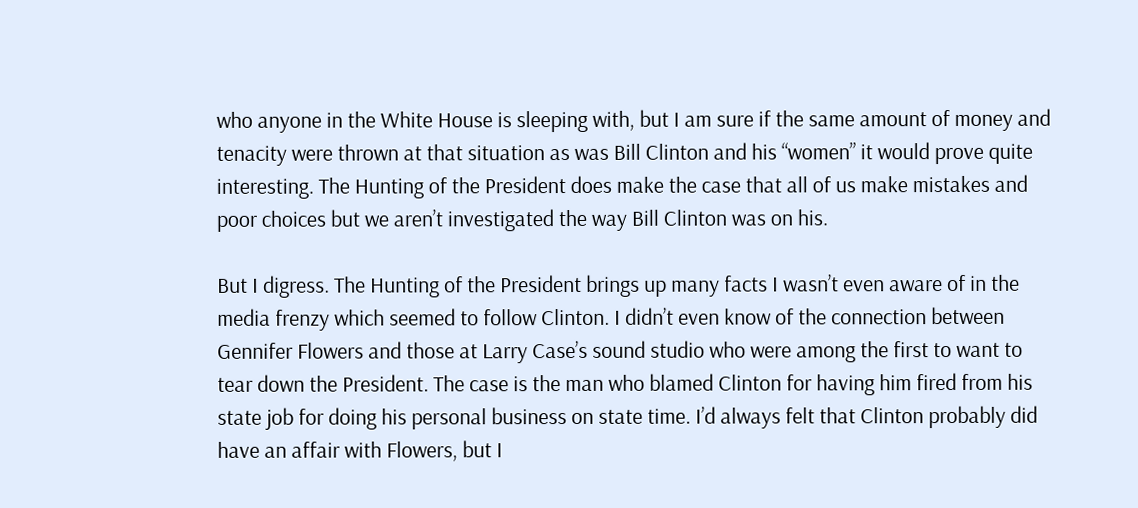who anyone in the White House is sleeping with, but I am sure if the same amount of money and tenacity were thrown at that situation as was Bill Clinton and his “women” it would prove quite interesting. The Hunting of the President does make the case that all of us make mistakes and poor choices but we aren’t investigated the way Bill Clinton was on his.

But I digress. The Hunting of the President brings up many facts I wasn’t even aware of in the media frenzy which seemed to follow Clinton. I didn’t even know of the connection between Gennifer Flowers and those at Larry Case’s sound studio who were among the first to want to tear down the President. The case is the man who blamed Clinton for having him fired from his state job for doing his personal business on state time. I’d always felt that Clinton probably did have an affair with Flowers, but I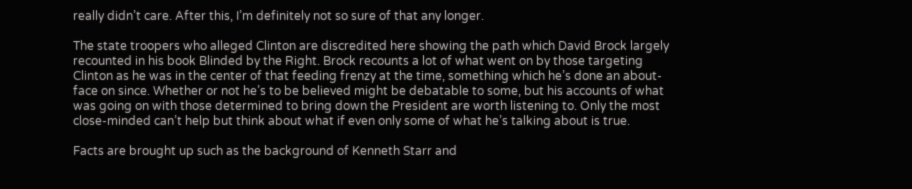really didn’t care. After this, I’m definitely not so sure of that any longer.

The state troopers who alleged Clinton are discredited here showing the path which David Brock largely recounted in his book Blinded by the Right. Brock recounts a lot of what went on by those targeting Clinton as he was in the center of that feeding frenzy at the time, something which he’s done an about-face on since. Whether or not he’s to be believed might be debatable to some, but his accounts of what was going on with those determined to bring down the President are worth listening to. Only the most close-minded can’t help but think about what if even only some of what he’s talking about is true.

Facts are brought up such as the background of Kenneth Starr and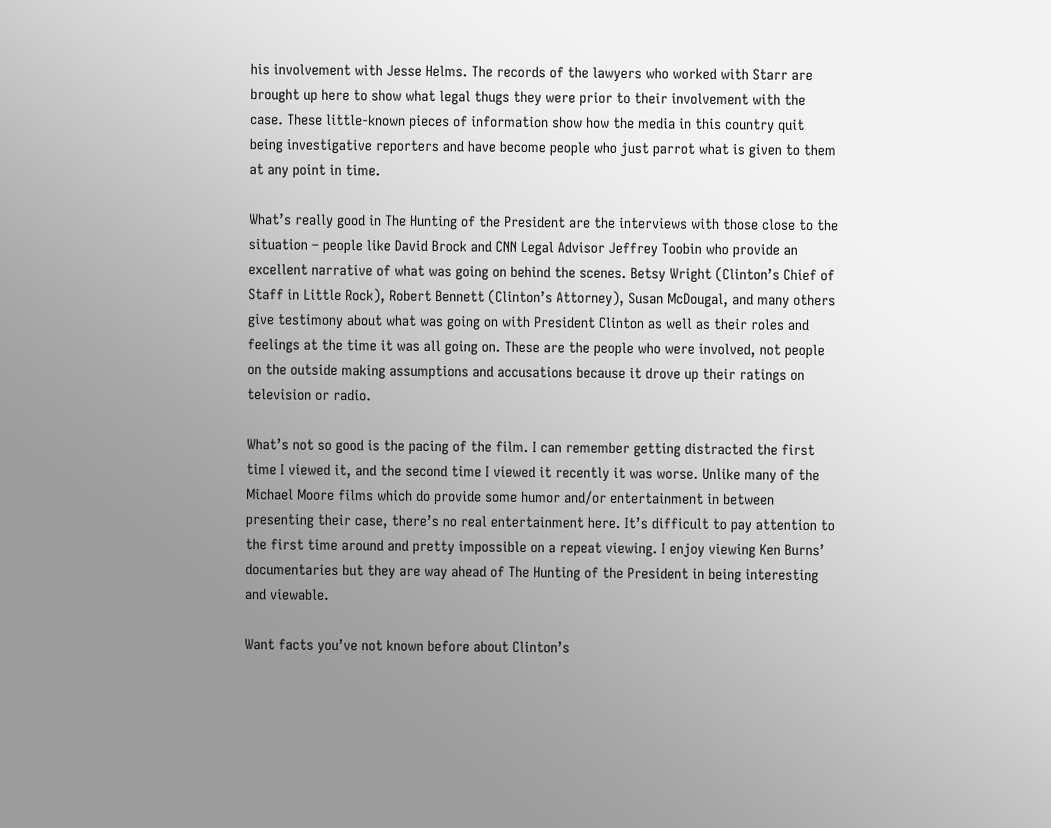his involvement with Jesse Helms. The records of the lawyers who worked with Starr are brought up here to show what legal thugs they were prior to their involvement with the case. These little-known pieces of information show how the media in this country quit being investigative reporters and have become people who just parrot what is given to them at any point in time.

What’s really good in The Hunting of the President are the interviews with those close to the situation – people like David Brock and CNN Legal Advisor Jeffrey Toobin who provide an excellent narrative of what was going on behind the scenes. Betsy Wright (Clinton’s Chief of Staff in Little Rock), Robert Bennett (Clinton’s Attorney), Susan McDougal, and many others give testimony about what was going on with President Clinton as well as their roles and feelings at the time it was all going on. These are the people who were involved, not people on the outside making assumptions and accusations because it drove up their ratings on television or radio.

What’s not so good is the pacing of the film. I can remember getting distracted the first time I viewed it, and the second time I viewed it recently it was worse. Unlike many of the Michael Moore films which do provide some humor and/or entertainment in between presenting their case, there’s no real entertainment here. It’s difficult to pay attention to the first time around and pretty impossible on a repeat viewing. I enjoy viewing Ken Burns’ documentaries but they are way ahead of The Hunting of the President in being interesting and viewable.

Want facts you’ve not known before about Clinton’s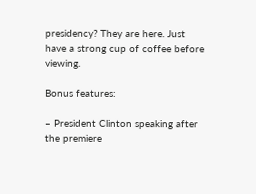presidency? They are here. Just have a strong cup of coffee before viewing.

Bonus features:

– President Clinton speaking after the premiere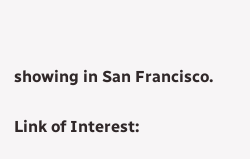showing in San Francisco.

Link of Interest: